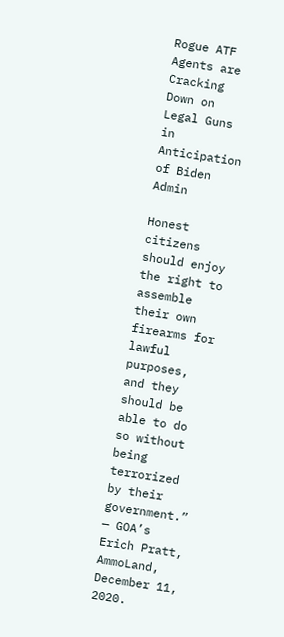Rogue ATF Agents are Cracking Down on Legal Guns in Anticipation of Biden Admin

Honest citizens should enjoy the right to assemble their own firearms for lawful purposes, and they should be able to do so without being terrorized by their government.” — GOA’s Erich Pratt, AmmoLand, December 11, 2020.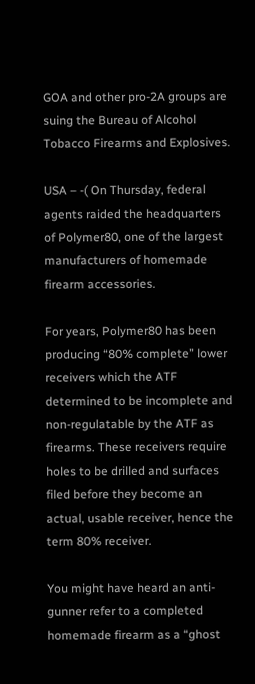GOA and other pro-2A groups are suing the Bureau of Alcohol Tobacco Firearms and Explosives.

USA – -( On Thursday, federal agents raided the headquarters of Polymer80, one of the largest manufacturers of homemade firearm accessories.

For years, Polymer80 has been producing “80% complete” lower receivers which the ATF determined to be incomplete and non-regulatable by the ATF as firearms. These receivers require holes to be drilled and surfaces filed before they become an actual, usable receiver, hence the term 80% receiver.

You might have heard an anti-gunner refer to a completed homemade firearm as a “ghost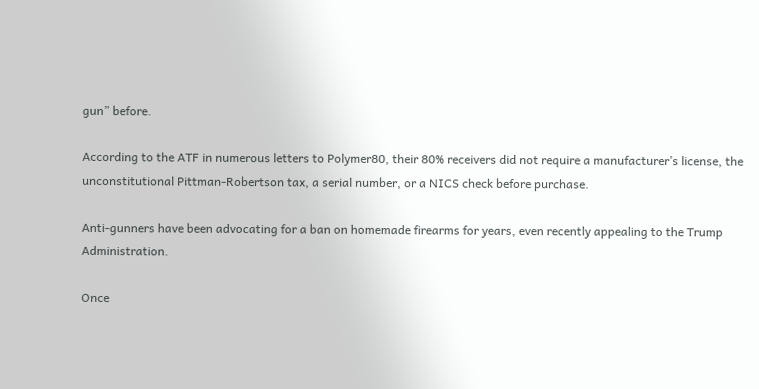gun” before.

According to the ATF in numerous letters to Polymer80, their 80% receivers did not require a manufacturer’s license, the unconstitutional Pittman-Robertson tax, a serial number, or a NICS check before purchase.

Anti-gunners have been advocating for a ban on homemade firearms for years, even recently appealing to the Trump Administration.

Once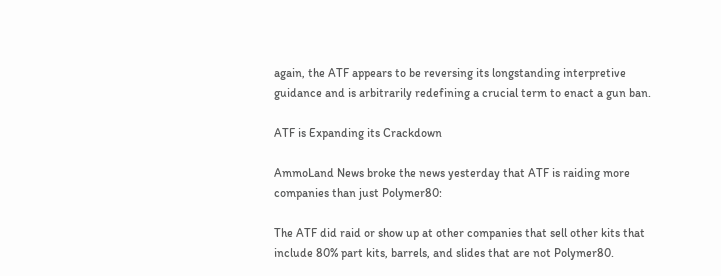again, the ATF appears to be reversing its longstanding interpretive guidance and is arbitrarily redefining a crucial term to enact a gun ban.

ATF is Expanding its Crackdown

AmmoLand News broke the news yesterday that ATF is raiding more companies than just Polymer80:

The ATF did raid or show up at other companies that sell other kits that include 80% part kits, barrels, and slides that are not Polymer80.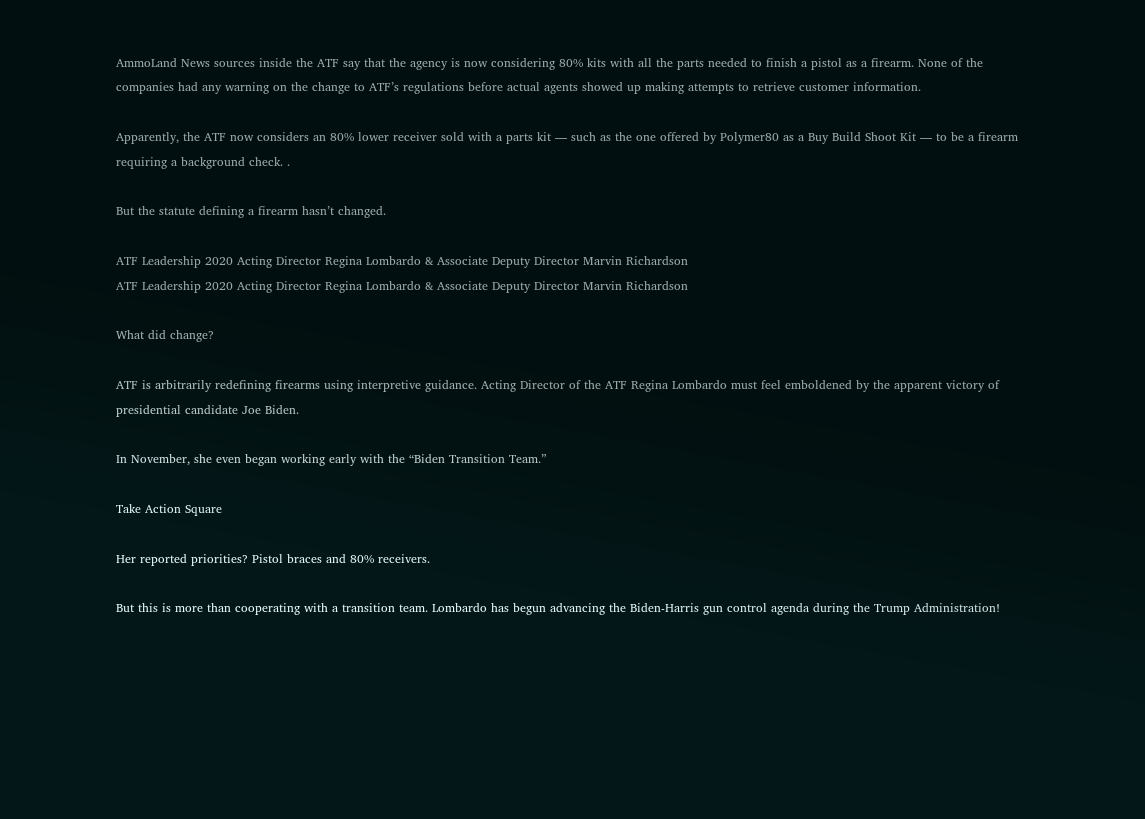AmmoLand News sources inside the ATF say that the agency is now considering 80% kits with all the parts needed to finish a pistol as a firearm. None of the companies had any warning on the change to ATF’s regulations before actual agents showed up making attempts to retrieve customer information.

Apparently, the ATF now considers an 80% lower receiver sold with a parts kit — such as the one offered by Polymer80 as a Buy Build Shoot Kit — to be a firearm requiring a background check. .

But the statute defining a firearm hasn’t changed.

ATF Leadership 2020 Acting Director Regina Lombardo & Associate Deputy Director Marvin Richardson
ATF Leadership 2020 Acting Director Regina Lombardo & Associate Deputy Director Marvin Richardson

What did change?

ATF is arbitrarily redefining firearms using interpretive guidance. Acting Director of the ATF Regina Lombardo must feel emboldened by the apparent victory of presidential candidate Joe Biden.

In November, she even began working early with the “Biden Transition Team.”

Take Action Square

Her reported priorities? Pistol braces and 80% receivers.

But this is more than cooperating with a transition team. Lombardo has begun advancing the Biden-Harris gun control agenda during the Trump Administration!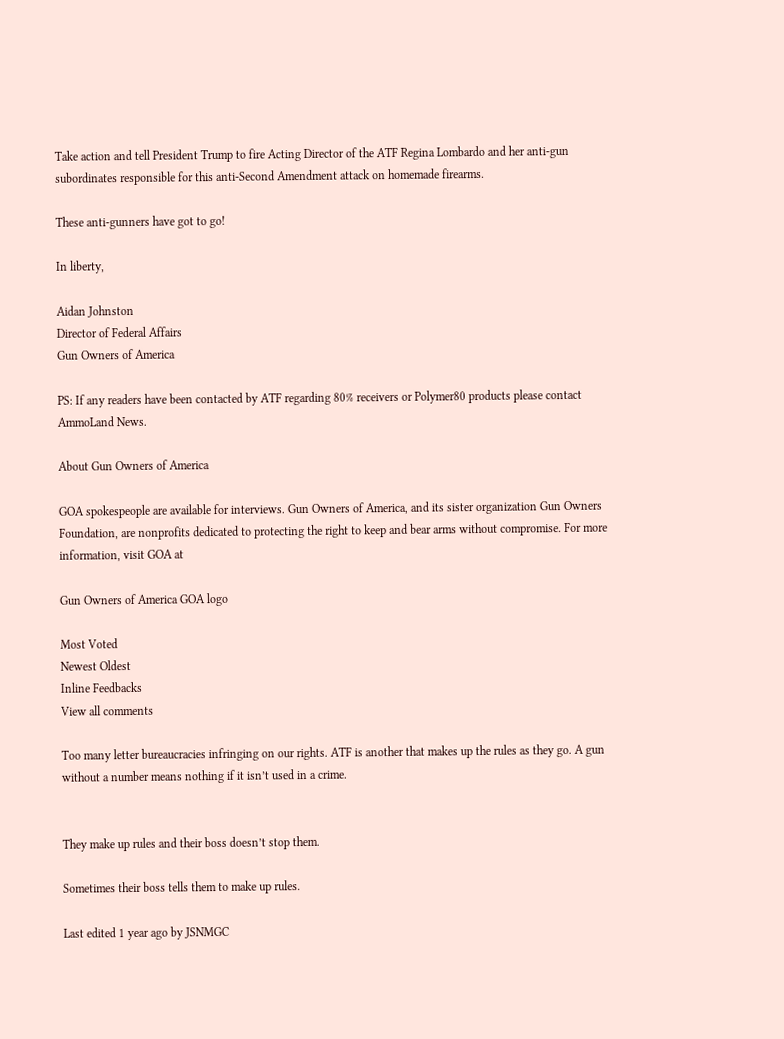Take action and tell President Trump to fire Acting Director of the ATF Regina Lombardo and her anti-gun subordinates responsible for this anti-Second Amendment attack on homemade firearms.

These anti-gunners have got to go!

In liberty,

Aidan Johnston
Director of Federal Affairs
Gun Owners of America

PS: If any readers have been contacted by ATF regarding 80% receivers or Polymer80 products please contact AmmoLand News.

About Gun Owners of America

GOA spokespeople are available for interviews. Gun Owners of America, and its sister organization Gun Owners Foundation, are nonprofits dedicated to protecting the right to keep and bear arms without compromise. For more information, visit GOA at

Gun Owners of America GOA logo

Most Voted
Newest Oldest
Inline Feedbacks
View all comments

Too many letter bureaucracies infringing on our rights. ATF is another that makes up the rules as they go. A gun without a number means nothing if it isn’t used in a crime.


They make up rules and their boss doesn’t stop them.

Sometimes their boss tells them to make up rules.

Last edited 1 year ago by JSNMGC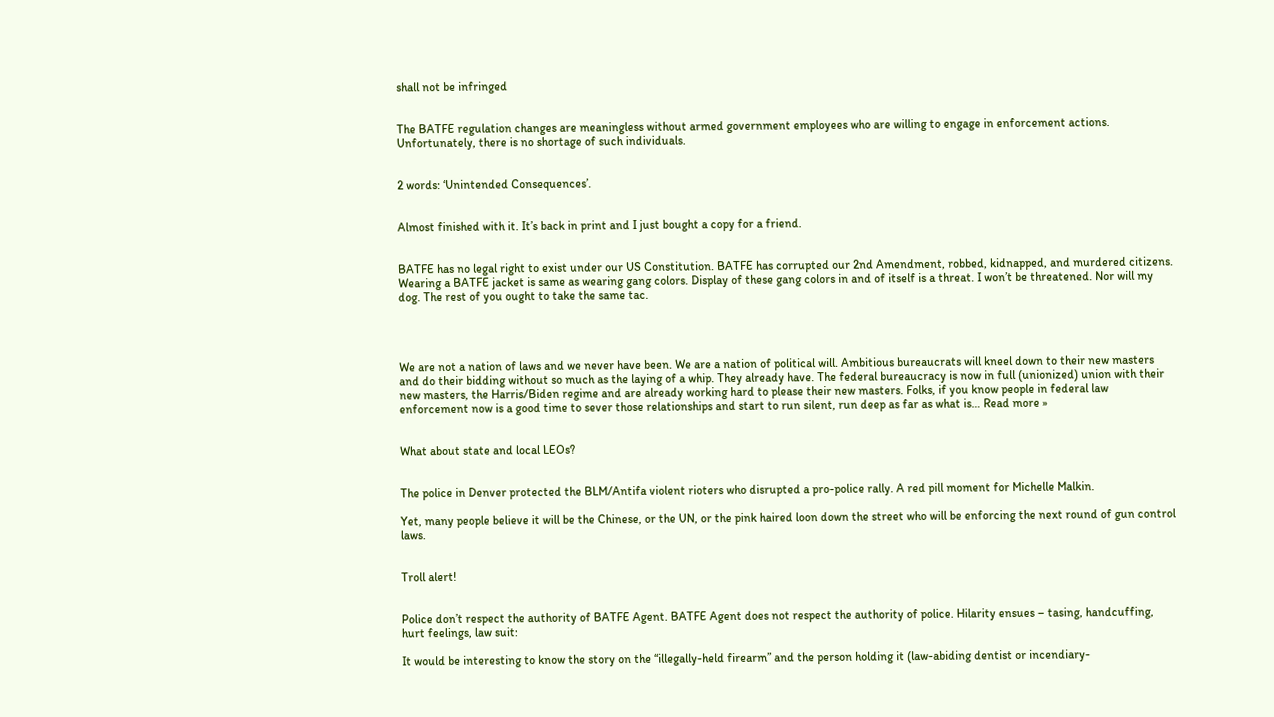shall not be infringed


The BATFE regulation changes are meaningless without armed government employees who are willing to engage in enforcement actions. Unfortunately, there is no shortage of such individuals.


2 words: ‘Unintended Consequences’.


Almost finished with it. It’s back in print and I just bought a copy for a friend.


BATFE has no legal right to exist under our US Constitution. BATFE has corrupted our 2nd Amendment, robbed, kidnapped, and murdered citizens. Wearing a BATFE jacket is same as wearing gang colors. Display of these gang colors in and of itself is a threat. I won’t be threatened. Nor will my dog. The rest of you ought to take the same tac.




We are not a nation of laws and we never have been. We are a nation of political will. Ambitious bureaucrats will kneel down to their new masters and do their bidding without so much as the laying of a whip. They already have. The federal bureaucracy is now in full (unionized) union with their new masters, the Harris/Biden regime and are already working hard to please their new masters. Folks, if you know people in federal law enforcement now is a good time to sever those relationships and start to run silent, run deep as far as what is… Read more »


What about state and local LEOs?


The police in Denver protected the BLM/Antifa violent rioters who disrupted a pro-police rally. A red pill moment for Michelle Malkin.

Yet, many people believe it will be the Chinese, or the UN, or the pink haired loon down the street who will be enforcing the next round of gun control laws.


Troll alert!


Police don’t respect the authority of BATFE Agent. BATFE Agent does not respect the authority of police. Hilarity ensues – tasing, handcuffing, hurt feelings, law suit:

It would be interesting to know the story on the “illegally-held firearm” and the person holding it (law-abiding dentist or incendiary-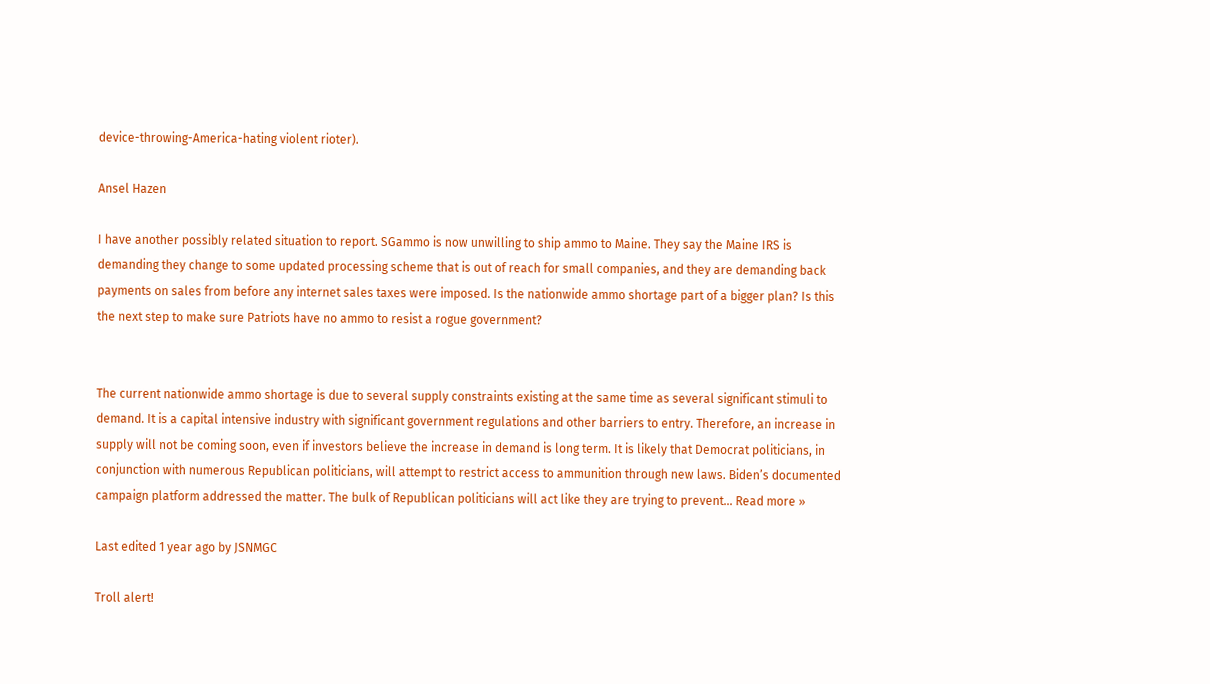device-throwing-America-hating violent rioter).

Ansel Hazen

I have another possibly related situation to report. SGammo is now unwilling to ship ammo to Maine. They say the Maine IRS is demanding they change to some updated processing scheme that is out of reach for small companies, and they are demanding back payments on sales from before any internet sales taxes were imposed. Is the nationwide ammo shortage part of a bigger plan? Is this the next step to make sure Patriots have no ammo to resist a rogue government?


The current nationwide ammo shortage is due to several supply constraints existing at the same time as several significant stimuli to demand. It is a capital intensive industry with significant government regulations and other barriers to entry. Therefore, an increase in supply will not be coming soon, even if investors believe the increase in demand is long term. It is likely that Democrat politicians, in conjunction with numerous Republican politicians, will attempt to restrict access to ammunition through new laws. Biden’s documented campaign platform addressed the matter. The bulk of Republican politicians will act like they are trying to prevent… Read more »

Last edited 1 year ago by JSNMGC

Troll alert!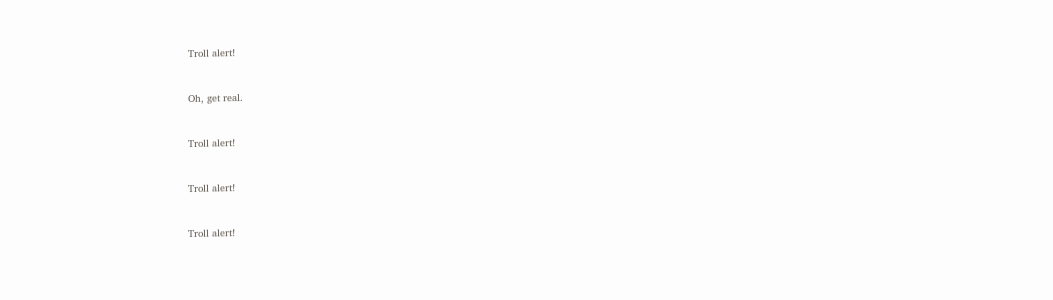Troll alert!


Oh, get real.


Troll alert!


Troll alert!


Troll alert!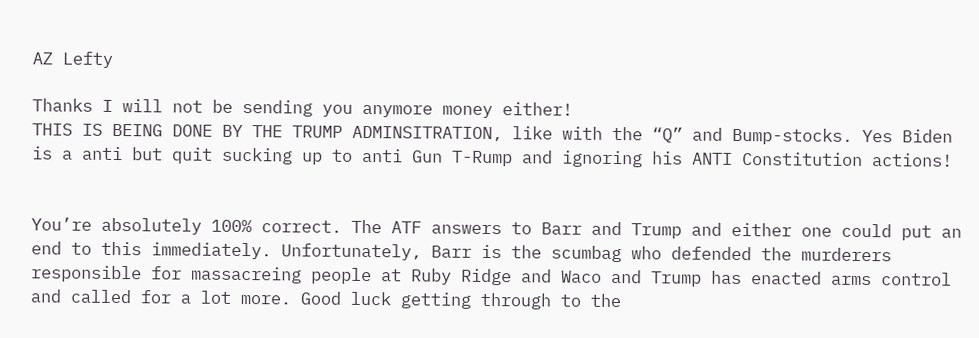AZ Lefty

Thanks I will not be sending you anymore money either!
THIS IS BEING DONE BY THE TRUMP ADMINSITRATION, like with the “Q” and Bump-stocks. Yes Biden is a anti but quit sucking up to anti Gun T-Rump and ignoring his ANTI Constitution actions!


You’re absolutely 100% correct. The ATF answers to Barr and Trump and either one could put an end to this immediately. Unfortunately, Barr is the scumbag who defended the murderers responsible for massacreing people at Ruby Ridge and Waco and Trump has enacted arms control and called for a lot more. Good luck getting through to the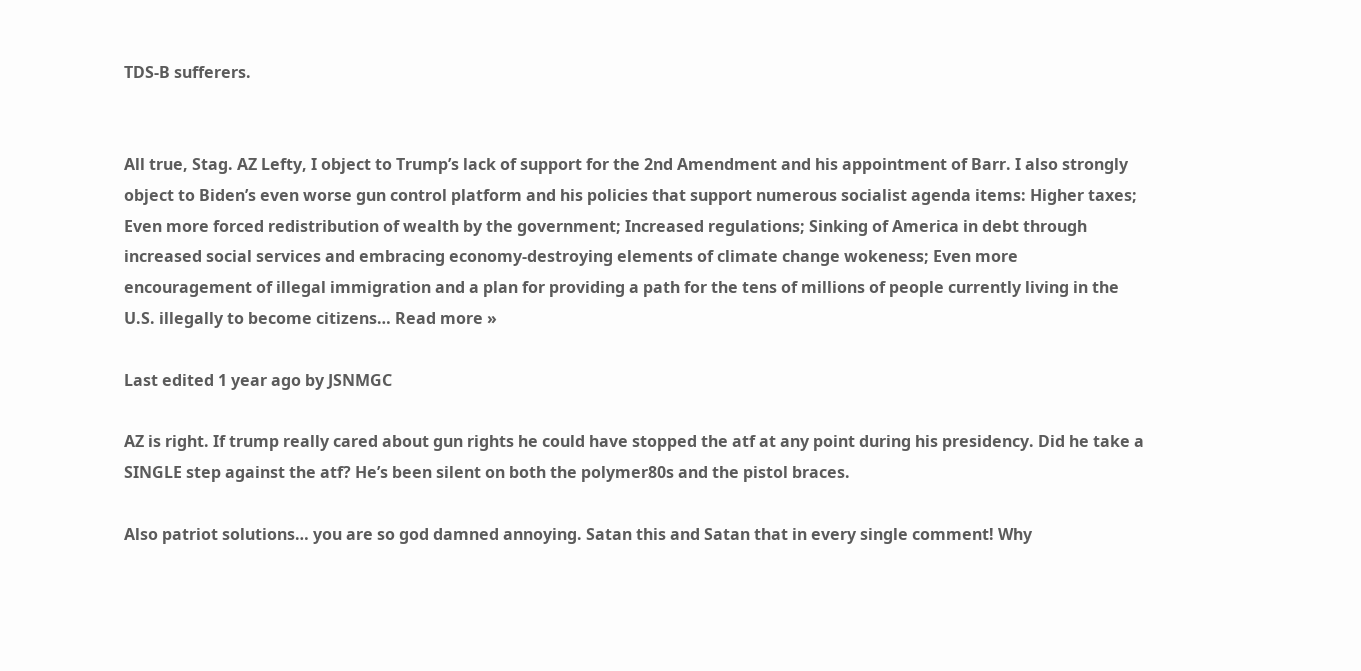TDS-B sufferers.


All true, Stag. AZ Lefty, I object to Trump’s lack of support for the 2nd Amendment and his appointment of Barr. I also strongly object to Biden’s even worse gun control platform and his policies that support numerous socialist agenda items: Higher taxes; Even more forced redistribution of wealth by the government; Increased regulations; Sinking of America in debt through increased social services and embracing economy-destroying elements of climate change wokeness; Even more encouragement of illegal immigration and a plan for providing a path for the tens of millions of people currently living in the U.S. illegally to become citizens… Read more »

Last edited 1 year ago by JSNMGC

AZ is right. If trump really cared about gun rights he could have stopped the atf at any point during his presidency. Did he take a SINGLE step against the atf? He’s been silent on both the polymer80s and the pistol braces.

Also patriot solutions… you are so god damned annoying. Satan this and Satan that in every single comment! Why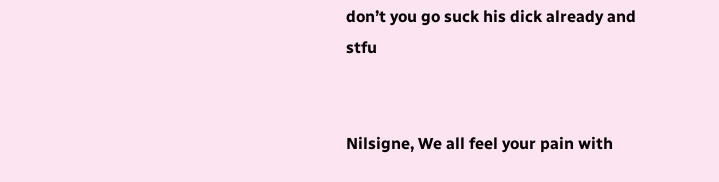don’t you go suck his dick already and stfu


Nilsigne, We all feel your pain with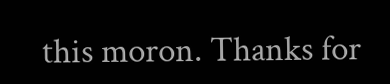this moron. Thanks for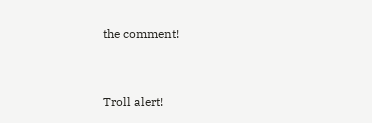the comment!


Troll alert!